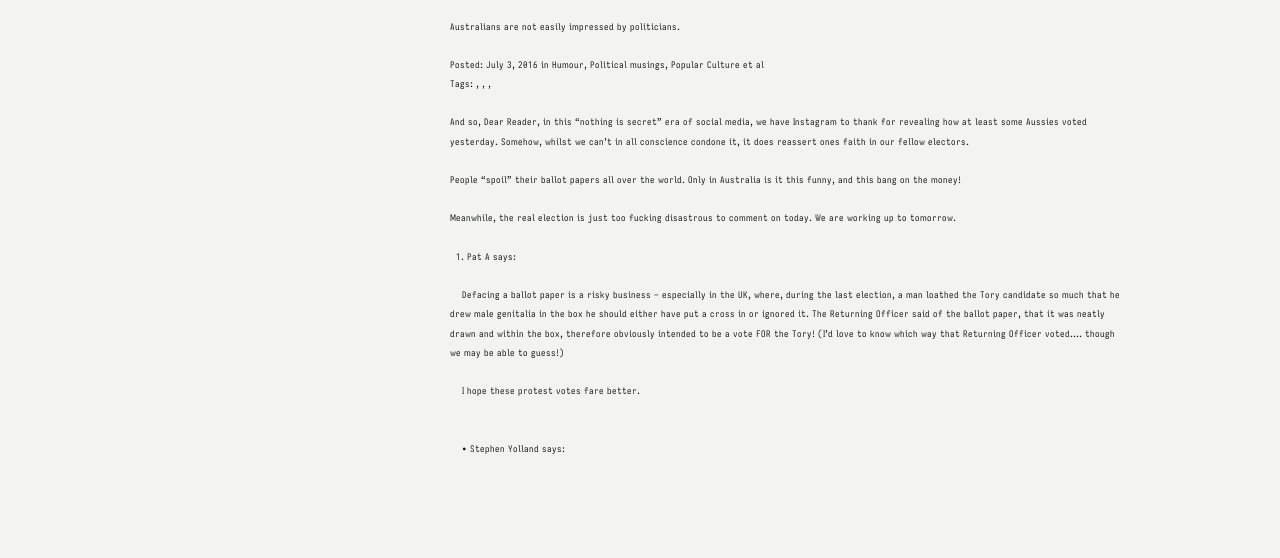Australians are not easily impressed by politicians.

Posted: July 3, 2016 in Humour, Political musings, Popular Culture et al
Tags: , , ,

And so, Dear Reader, in this “nothing is secret” era of social media, we have Instagram to thank for revealing how at least some Aussies voted yesterday. Somehow, whilst we can’t in all conscience condone it, it does reassert ones faith in our fellow electors.

People “spoil” their ballot papers all over the world. Only in Australia is it this funny, and this bang on the money!

Meanwhile, the real election is just too fucking disastrous to comment on today. We are working up to tomorrow.

  1. Pat A says:

    Defacing a ballot paper is a risky business – especially in the UK, where, during the last election, a man loathed the Tory candidate so much that he drew male genitalia in the box he should either have put a cross in or ignored it. The Returning Officer said of the ballot paper, that it was neatly drawn and within the box, therefore obviously intended to be a vote FOR the Tory! (I’d love to know which way that Returning Officer voted…. though we may be able to guess!)

    I hope these protest votes fare better.


    • Stephen Yolland says: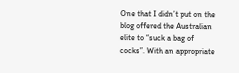One that I didn’t put on the blog offered the Australian elite to “suck a bag of cocks”. With an appropriate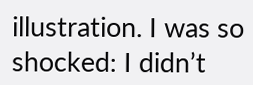illustration. I was so shocked: I didn’t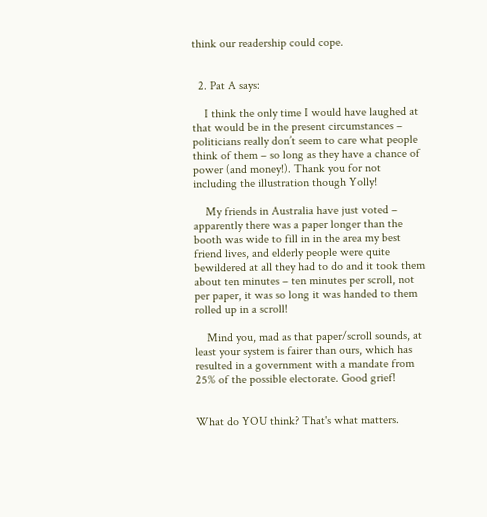think our readership could cope.


  2. Pat A says:

    I think the only time I would have laughed at that would be in the present circumstances – politicians really don’t seem to care what people think of them – so long as they have a chance of power (and money!). Thank you for not including the illustration though Yolly!

    My friends in Australia have just voted – apparently there was a paper longer than the booth was wide to fill in in the area my best friend lives, and elderly people were quite bewildered at all they had to do and it took them about ten minutes – ten minutes per scroll, not per paper, it was so long it was handed to them rolled up in a scroll!

    Mind you, mad as that paper/scroll sounds, at least your system is fairer than ours, which has resulted in a government with a mandate from 25% of the possible electorate. Good grief!


What do YOU think? That's what matters.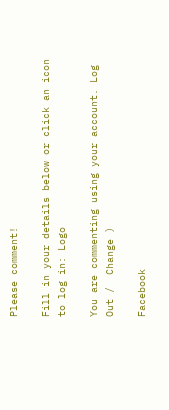Please comment!

Fill in your details below or click an icon to log in: Logo

You are commenting using your account. Log Out /  Change )

Facebook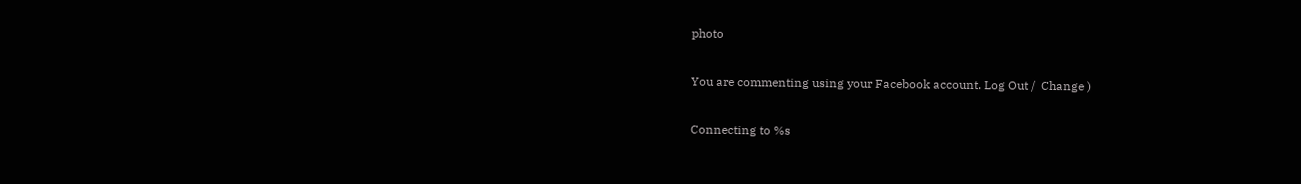photo

You are commenting using your Facebook account. Log Out /  Change )

Connecting to %s